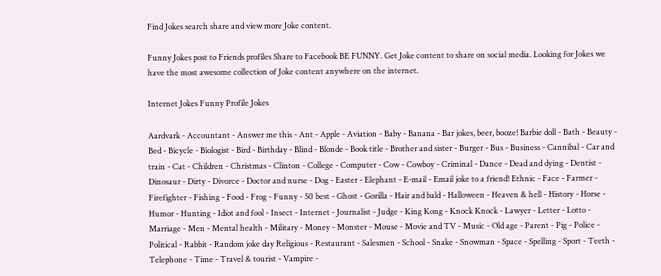Find Jokes search share and view more Joke content.

Funny Jokes post to Friends profiles Share to Facebook BE FUNNY. Get Joke content to share on social media. Looking for Jokes we have the most awesome collection of Joke content anywhere on the internet.

Internet Jokes Funny Profile Jokes

Aardvark - Accountant - Answer me this - Ant - Apple - Aviation - Baby - Banana - Bar jokes, beer, booze! Barbie doll - Bath - Beauty - Bed - Bicycle - Biologist - Bird - Birthday - Blind - Blonde - Book title - Brother and sister - Burger - Bus - Business - Cannibal - Car and train - Cat - Children - Christmas - Clinton - College - Computer - Cow - Cowboy - Criminal - Dance - Dead and dying - Dentist - Dinosaur - Dirty - Divorce - Doctor and nurse - Dog - Easter - Elephant - E-mail - Email joke to a friend! Ethnic - Face - Farmer - Firefighter - Fishing - Food - Frog - Funny - 50 best - Ghost - Gorilla - Hair and bald - Halloween - Heaven & hell - History - Horse - Humor - Hunting - Idiot and fool - Insect - Internet - Journalist - Judge - King Kong - Knock Knock - Lawyer - Letter - Lotto - Marriage - Men - Mental health - Military - Money - Monster - Mouse - Movie and TV - Music - Old age - Parent - Pig - Police - Political - Rabbit - Random joke day Religious - Restaurant - Salesmen - School - Snake - Snowman - Space - Spelling - Sport - Teeth - Telephone - Time - Travel & tourist - Vampire -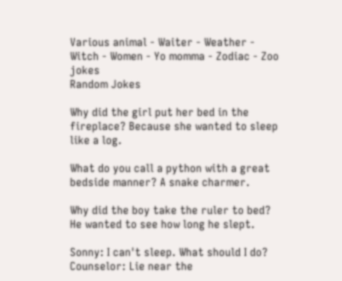Various animal - Waiter - Weather - Witch - Women - Yo momma - Zodiac - Zoo jokes
Random Jokes

Why did the girl put her bed in the fireplace? Because she wanted to sleep like a log.

What do you call a python with a great bedside manner? A snake charmer.

Why did the boy take the ruler to bed? He wanted to see how long he slept.

Sonny: I can't sleep. What should I do? Counselor: Lie near the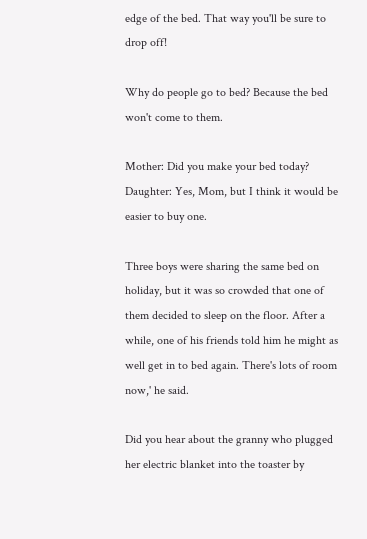edge of the bed. That way you'll be sure to drop off!

Why do people go to bed? Because the bed won't come to them.

Mother: Did you make your bed today? Daughter: Yes, Mom, but I think it would be easier to buy one.

Three boys were sharing the same bed on holiday, but it was so crowded that one of them decided to sleep on the floor. After a while, one of his friends told him he might as well get in to bed again. There's lots of room now,' he said.

Did you hear about the granny who plugged her electric blanket into the toaster by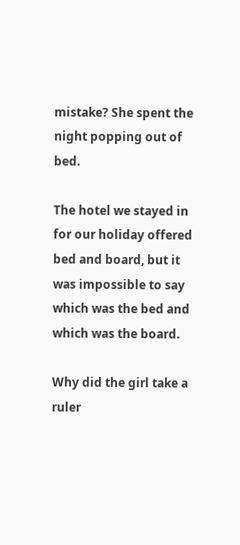mistake? She spent the night popping out of bed.

The hotel we stayed in for our holiday offered bed and board, but it was impossible to say which was the bed and which was the board.

Why did the girl take a ruler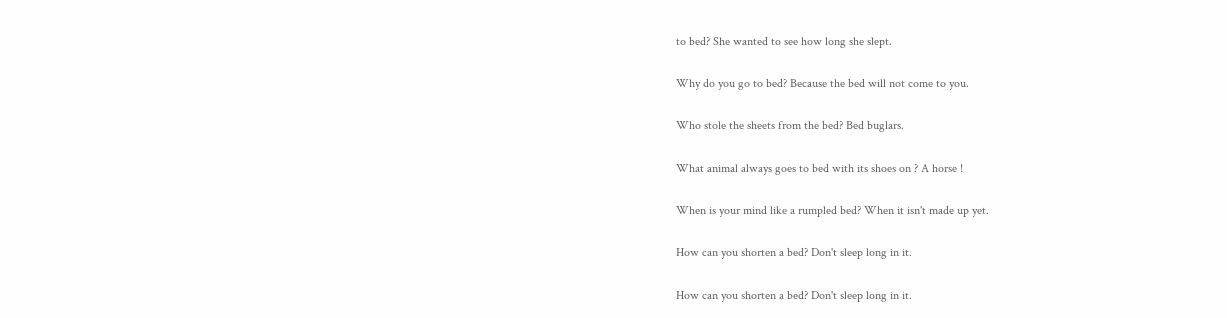to bed? She wanted to see how long she slept.

Why do you go to bed? Because the bed will not come to you.

Who stole the sheets from the bed? Bed buglars.

What animal always goes to bed with its shoes on ? A horse !

When is your mind like a rumpled bed? When it isn't made up yet.

How can you shorten a bed? Don't sleep long in it.

How can you shorten a bed? Don't sleep long in it.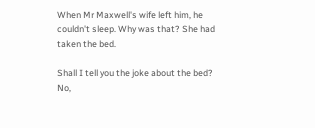When Mr Maxwell's wife left him, he couldn't sleep. Why was that? She had taken the bed.

Shall I tell you the joke about the bed? No,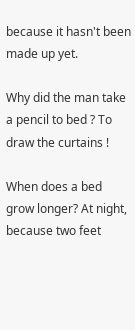because it hasn't been made up yet.

Why did the man take a pencil to bed ? To draw the curtains !

When does a bed grow longer? At night, because two feet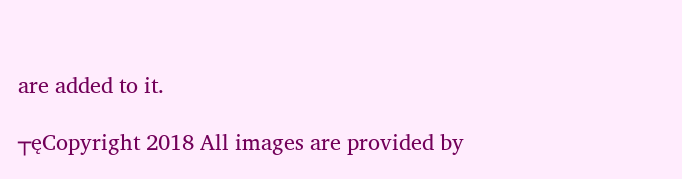are added to it.

┬ęCopyright 2018 All images are provided by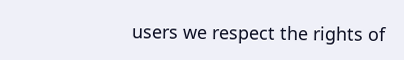users we respect the rights of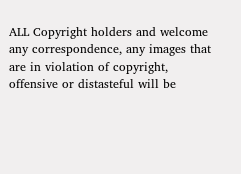ALL Copyright holders and welcome any correspondence, any images that are in violation of copyright, offensive or distasteful will be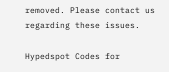removed. Please contact us regarding these issues.

Hypedspot Codes for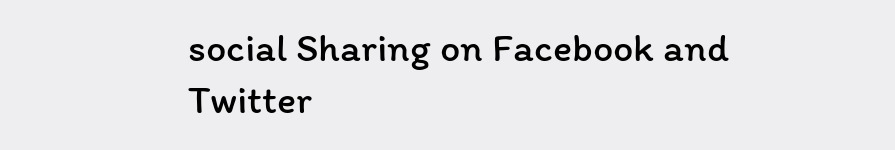social Sharing on Facebook and Twitter